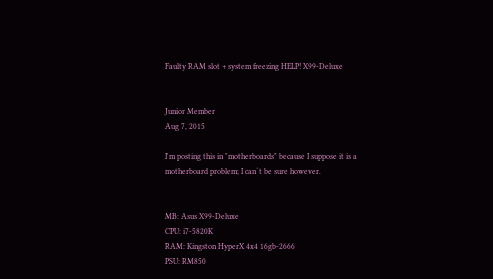Faulty RAM slot + system freezing HELP! X99-Deluxe


Junior Member
Aug 7, 2015

I'm posting this in "motherboards" because I suppose it is a motherboard problem; I can´t be sure however.


MB: Asus X99-Deluxe
CPU: i7-5820K
RAM: Kingston HyperX 4x4 16gb-2666
PSU: RM850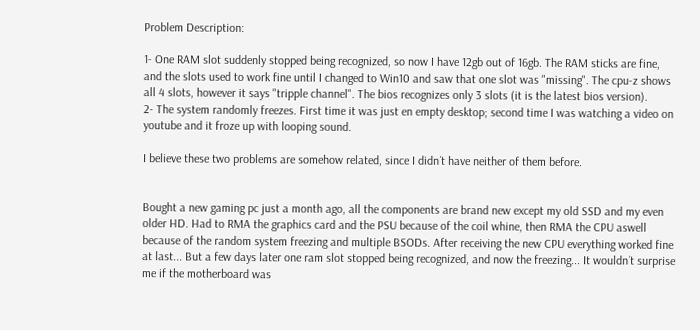Problem Description:

1- One RAM slot suddenly stopped being recognized, so now I have 12gb out of 16gb. The RAM sticks are fine, and the slots used to work fine until I changed to Win10 and saw that one slot was "missing". The cpu-z shows all 4 slots, however it says "tripple channel". The bios recognizes only 3 slots (it is the latest bios version).
2- The system randomly freezes. First time it was just en empty desktop; second time I was watching a video on youtube and it froze up with looping sound.

I believe these two problems are somehow related, since I didn´t have neither of them before.


Bought a new gaming pc just a month ago, all the components are brand new except my old SSD and my even older HD. Had to RMA the graphics card and the PSU because of the coil whine, then RMA the CPU aswell because of the random system freezing and multiple BSODs. After receiving the new CPU everything worked fine at last... But a few days later one ram slot stopped being recognized, and now the freezing... It wouldn´t surprise me if the motherboard was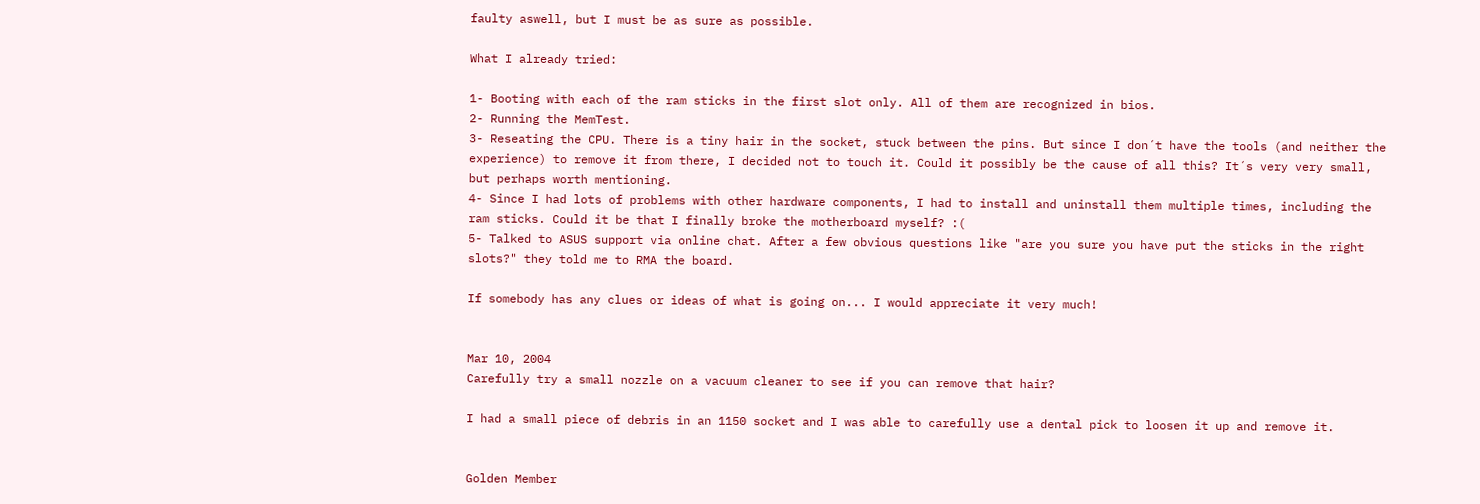faulty aswell, but I must be as sure as possible.

What I already tried:

1- Booting with each of the ram sticks in the first slot only. All of them are recognized in bios.
2- Running the MemTest.
3- Reseating the CPU. There is a tiny hair in the socket, stuck between the pins. But since I don´t have the tools (and neither the experience) to remove it from there, I decided not to touch it. Could it possibly be the cause of all this? It´s very very small, but perhaps worth mentioning.
4- Since I had lots of problems with other hardware components, I had to install and uninstall them multiple times, including the ram sticks. Could it be that I finally broke the motherboard myself? :(
5- Talked to ASUS support via online chat. After a few obvious questions like "are you sure you have put the sticks in the right slots?" they told me to RMA the board.

If somebody has any clues or ideas of what is going on... I would appreciate it very much!


Mar 10, 2004
Carefully try a small nozzle on a vacuum cleaner to see if you can remove that hair?

I had a small piece of debris in an 1150 socket and I was able to carefully use a dental pick to loosen it up and remove it.


Golden Member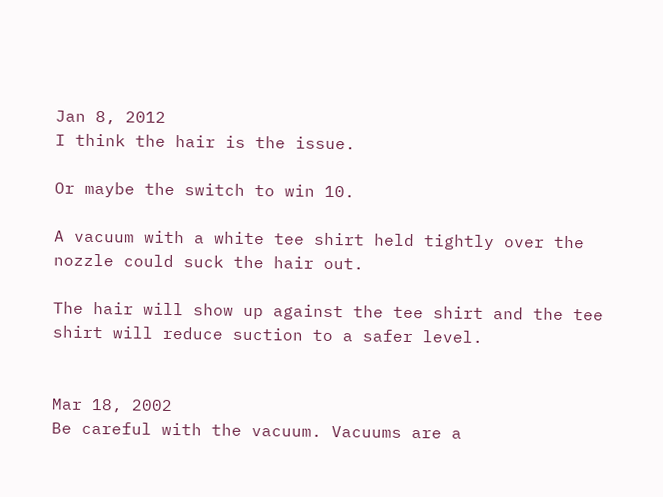Jan 8, 2012
I think the hair is the issue.

Or maybe the switch to win 10.

A vacuum with a white tee shirt held tightly over the nozzle could suck the hair out.

The hair will show up against the tee shirt and the tee shirt will reduce suction to a safer level.


Mar 18, 2002
Be careful with the vacuum. Vacuums are a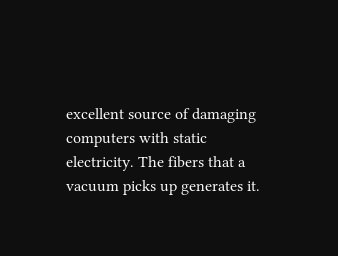excellent source of damaging computers with static electricity. The fibers that a vacuum picks up generates it.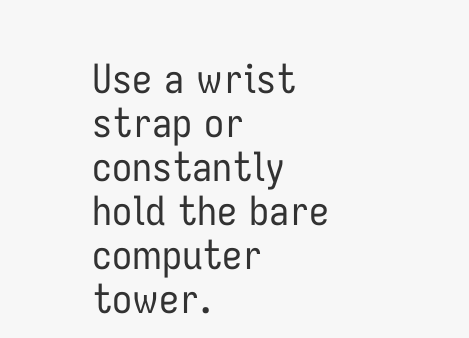Use a wrist strap or constantly hold the bare computer tower.